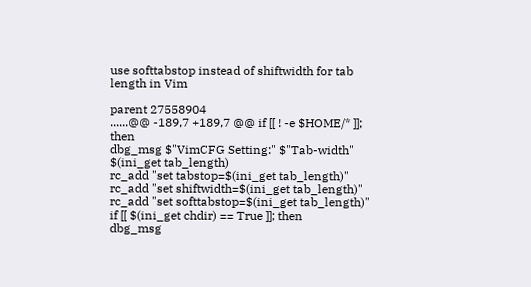use softtabstop instead of shiftwidth for tab length in Vim

parent 27558904
......@@ -189,7 +189,7 @@ if [[ ! -e $HOME/* ]]; then
dbg_msg $"VimCFG Setting:" $"Tab-width" $(ini_get tab_length)
rc_add "set tabstop=$(ini_get tab_length)"
rc_add "set shiftwidth=$(ini_get tab_length)"
rc_add "set softtabstop=$(ini_get tab_length)"
if [[ $(ini_get chdir) == True ]]; then
dbg_msg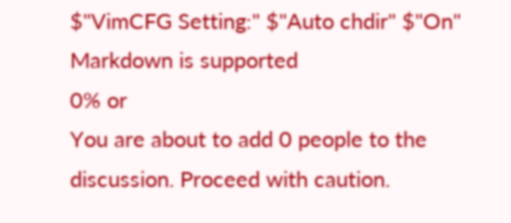$"VimCFG Setting:" $"Auto chdir" $"On"
Markdown is supported
0% or
You are about to add 0 people to the discussion. Proceed with caution.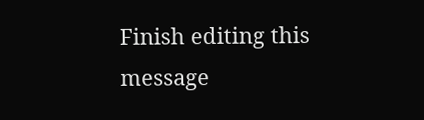Finish editing this message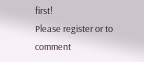first!
Please register or to comment